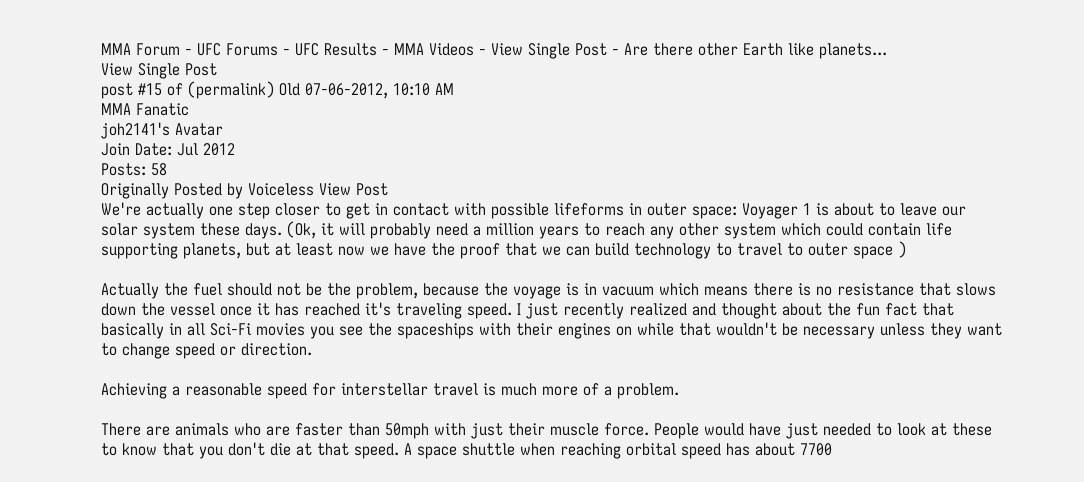MMA Forum - UFC Forums - UFC Results - MMA Videos - View Single Post - Are there other Earth like planets...
View Single Post
post #15 of (permalink) Old 07-06-2012, 10:10 AM
MMA Fanatic
joh2141's Avatar
Join Date: Jul 2012
Posts: 58
Originally Posted by Voiceless View Post
We're actually one step closer to get in contact with possible lifeforms in outer space: Voyager 1 is about to leave our solar system these days. (Ok, it will probably need a million years to reach any other system which could contain life supporting planets, but at least now we have the proof that we can build technology to travel to outer space )

Actually the fuel should not be the problem, because the voyage is in vacuum which means there is no resistance that slows down the vessel once it has reached it's traveling speed. I just recently realized and thought about the fun fact that basically in all Sci-Fi movies you see the spaceships with their engines on while that wouldn't be necessary unless they want to change speed or direction.

Achieving a reasonable speed for interstellar travel is much more of a problem.

There are animals who are faster than 50mph with just their muscle force. People would have just needed to look at these to know that you don't die at that speed. A space shuttle when reaching orbital speed has about 7700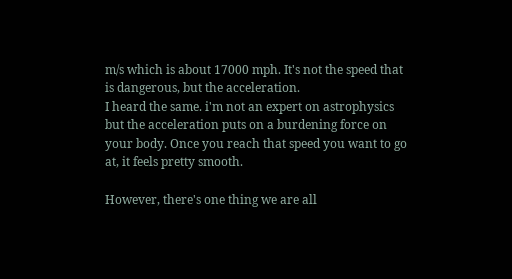m/s which is about 17000 mph. It's not the speed that is dangerous, but the acceleration.
I heard the same. i'm not an expert on astrophysics but the acceleration puts on a burdening force on your body. Once you reach that speed you want to go at, it feels pretty smooth.

However, there's one thing we are all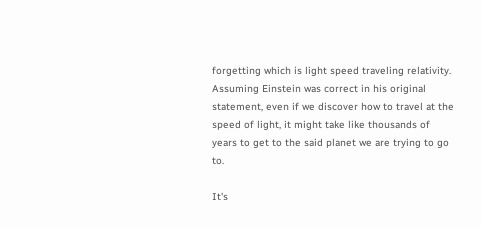forgetting which is light speed traveling relativity. Assuming Einstein was correct in his original statement, even if we discover how to travel at the speed of light, it might take like thousands of years to get to the said planet we are trying to go to.

It's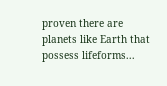proven there are planets like Earth that possess lifeforms...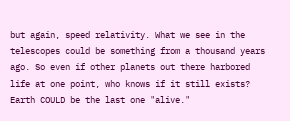but again, speed relativity. What we see in the telescopes could be something from a thousand years ago. So even if other planets out there harbored life at one point, who knows if it still exists? Earth COULD be the last one "alive."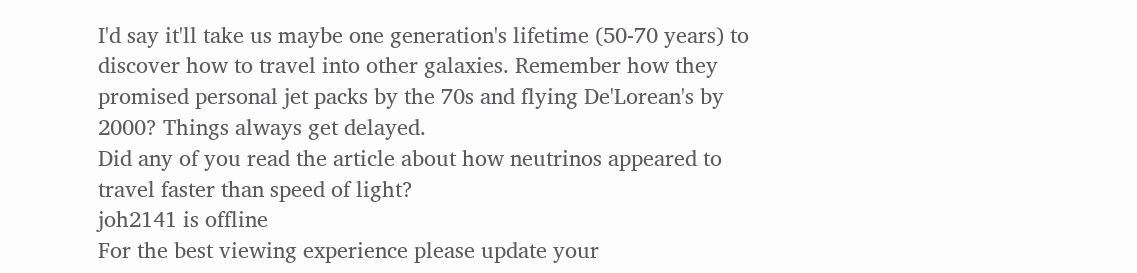I'd say it'll take us maybe one generation's lifetime (50-70 years) to discover how to travel into other galaxies. Remember how they promised personal jet packs by the 70s and flying De'Lorean's by 2000? Things always get delayed.
Did any of you read the article about how neutrinos appeared to travel faster than speed of light?
joh2141 is offline
For the best viewing experience please update your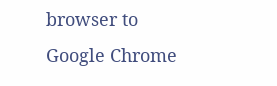browser to Google Chrome